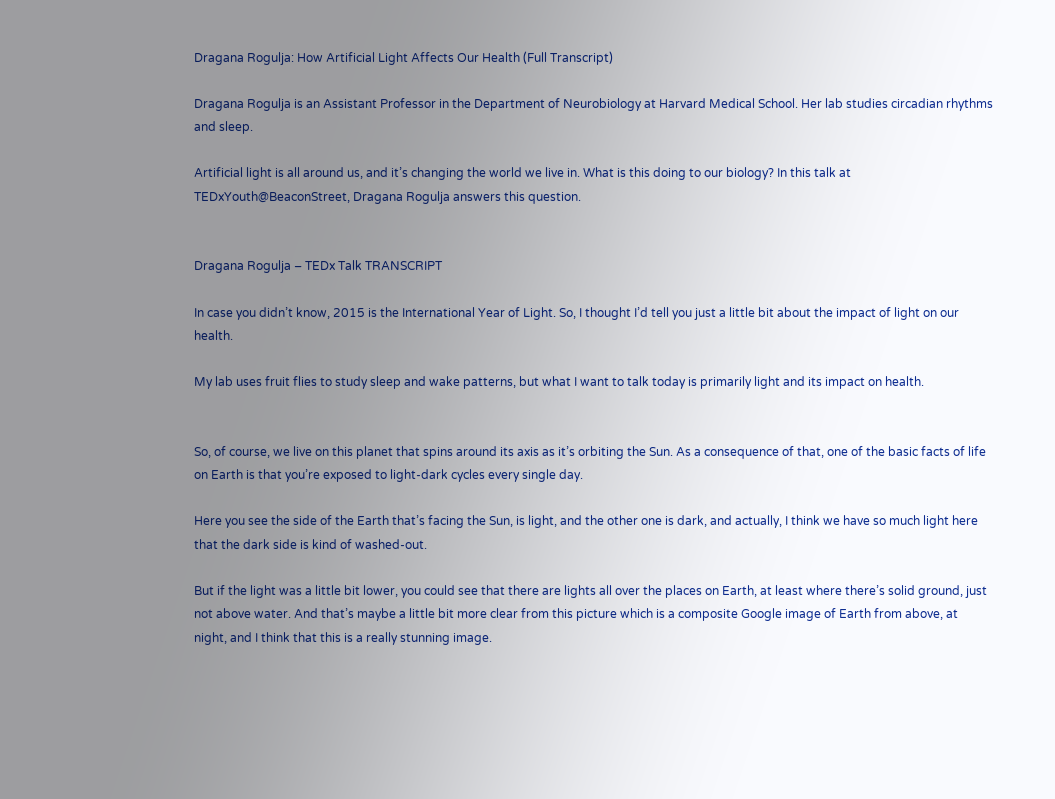Dragana Rogulja: How Artificial Light Affects Our Health (Full Transcript)

Dragana Rogulja is an Assistant Professor in the Department of Neurobiology at Harvard Medical School. Her lab studies circadian rhythms and sleep.

Artificial light is all around us, and it’s changing the world we live in. What is this doing to our biology? In this talk at TEDxYouth@BeaconStreet, Dragana Rogulja answers this question.


Dragana Rogulja – TEDx Talk TRANSCRIPT

In case you didn’t know, 2015 is the International Year of Light. So, I thought I’d tell you just a little bit about the impact of light on our health.

My lab uses fruit flies to study sleep and wake patterns, but what I want to talk today is primarily light and its impact on health.


So, of course, we live on this planet that spins around its axis as it’s orbiting the Sun. As a consequence of that, one of the basic facts of life on Earth is that you’re exposed to light-dark cycles every single day.

Here you see the side of the Earth that’s facing the Sun, is light, and the other one is dark, and actually, I think we have so much light here that the dark side is kind of washed-out.

But if the light was a little bit lower, you could see that there are lights all over the places on Earth, at least where there’s solid ground, just not above water. And that’s maybe a little bit more clear from this picture which is a composite Google image of Earth from above, at night, and I think that this is a really stunning image.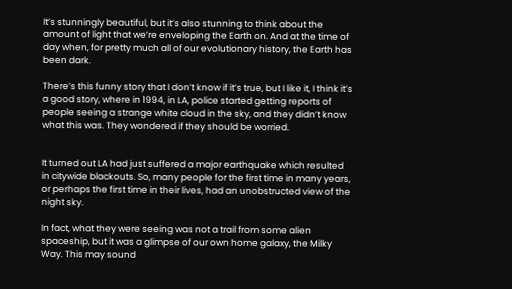It’s stunningly beautiful, but it’s also stunning to think about the amount of light that we’re enveloping the Earth on. And at the time of day when, for pretty much all of our evolutionary history, the Earth has been dark.

There’s this funny story that I don’t know if it’s true, but I like it, I think it’s a good story, where in 1994, in LA, police started getting reports of people seeing a strange white cloud in the sky, and they didn’t know what this was. They wondered if they should be worried.


It turned out LA had just suffered a major earthquake which resulted in citywide blackouts. So, many people for the first time in many years, or perhaps the first time in their lives, had an unobstructed view of the night sky.

In fact, what they were seeing was not a trail from some alien spaceship, but it was a glimpse of our own home galaxy, the Milky Way. This may sound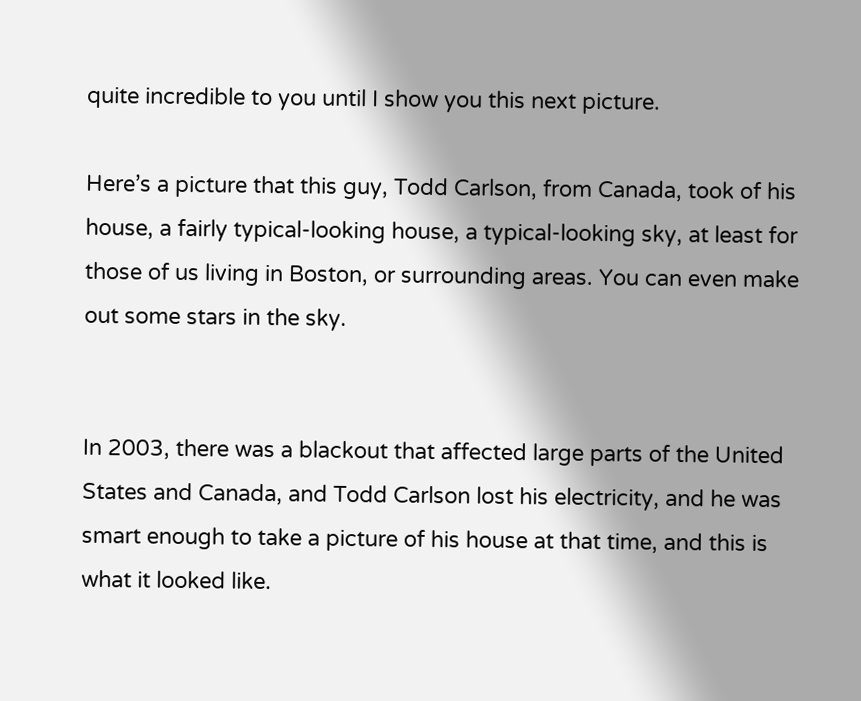quite incredible to you until I show you this next picture.

Here’s a picture that this guy, Todd Carlson, from Canada, took of his house, a fairly typical-looking house, a typical-looking sky, at least for those of us living in Boston, or surrounding areas. You can even make out some stars in the sky.


In 2003, there was a blackout that affected large parts of the United States and Canada, and Todd Carlson lost his electricity, and he was smart enough to take a picture of his house at that time, and this is what it looked like.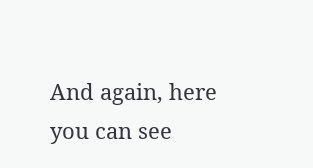And again, here you can see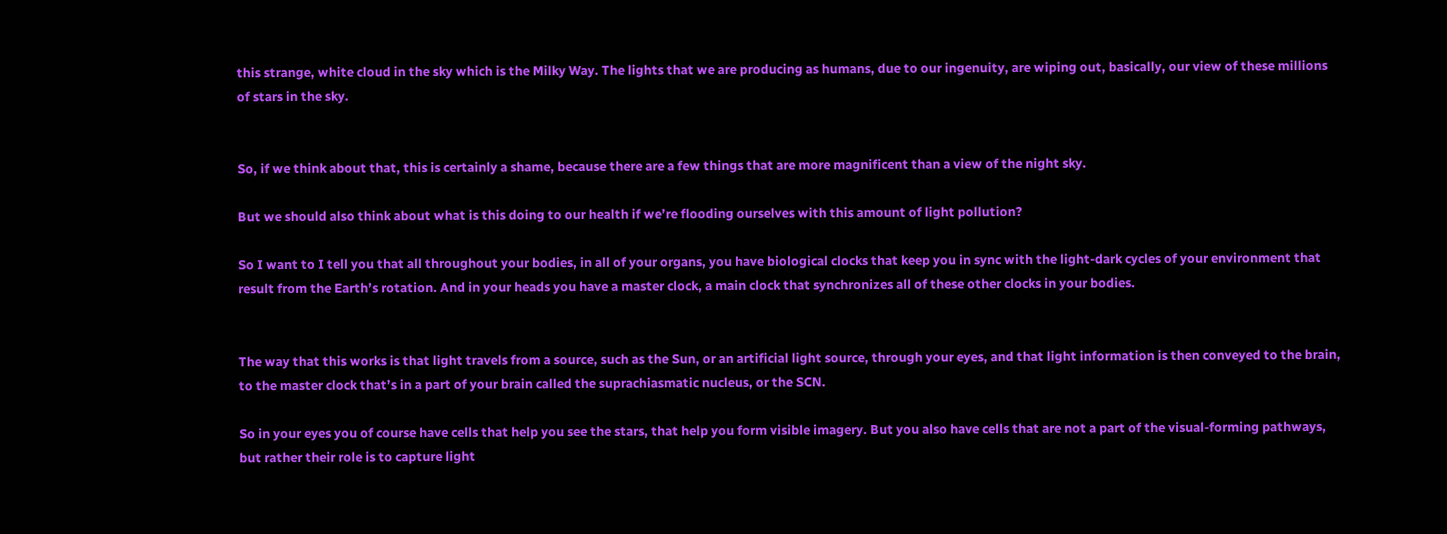this strange, white cloud in the sky which is the Milky Way. The lights that we are producing as humans, due to our ingenuity, are wiping out, basically, our view of these millions of stars in the sky.


So, if we think about that, this is certainly a shame, because there are a few things that are more magnificent than a view of the night sky.

But we should also think about what is this doing to our health if we’re flooding ourselves with this amount of light pollution?

So I want to I tell you that all throughout your bodies, in all of your organs, you have biological clocks that keep you in sync with the light-dark cycles of your environment that result from the Earth’s rotation. And in your heads you have a master clock, a main clock that synchronizes all of these other clocks in your bodies.


The way that this works is that light travels from a source, such as the Sun, or an artificial light source, through your eyes, and that light information is then conveyed to the brain, to the master clock that’s in a part of your brain called the suprachiasmatic nucleus, or the SCN.

So in your eyes you of course have cells that help you see the stars, that help you form visible imagery. But you also have cells that are not a part of the visual-forming pathways, but rather their role is to capture light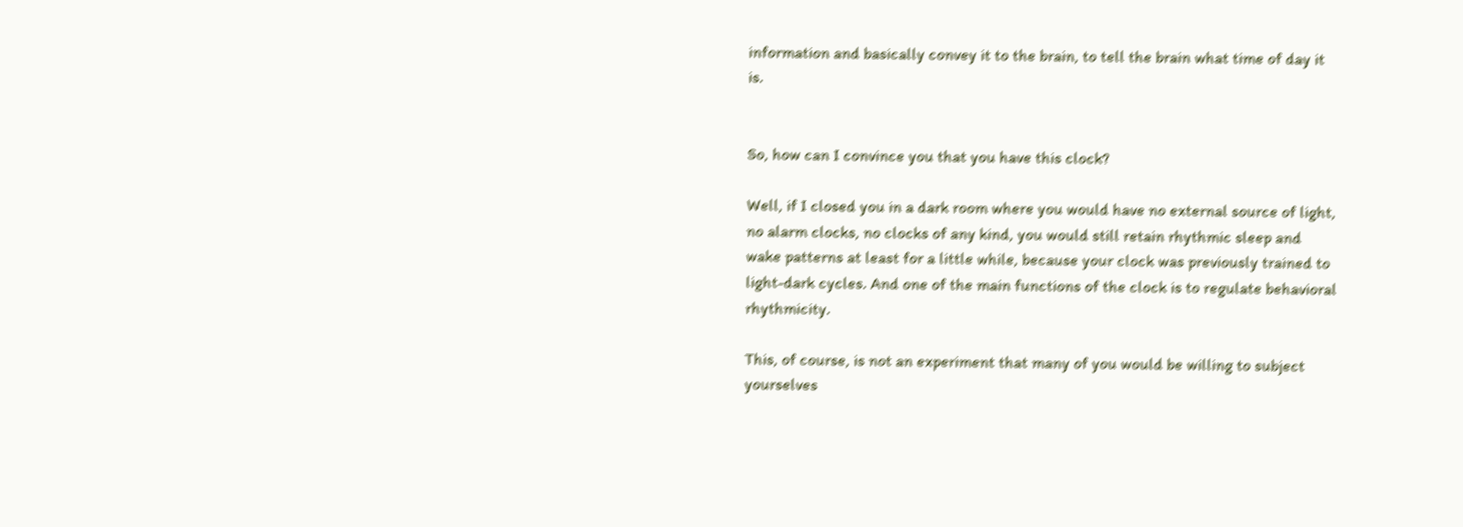information and basically convey it to the brain, to tell the brain what time of day it is.


So, how can I convince you that you have this clock?

Well, if I closed you in a dark room where you would have no external source of light, no alarm clocks, no clocks of any kind, you would still retain rhythmic sleep and wake patterns at least for a little while, because your clock was previously trained to light-dark cycles. And one of the main functions of the clock is to regulate behavioral rhythmicity.

This, of course, is not an experiment that many of you would be willing to subject yourselves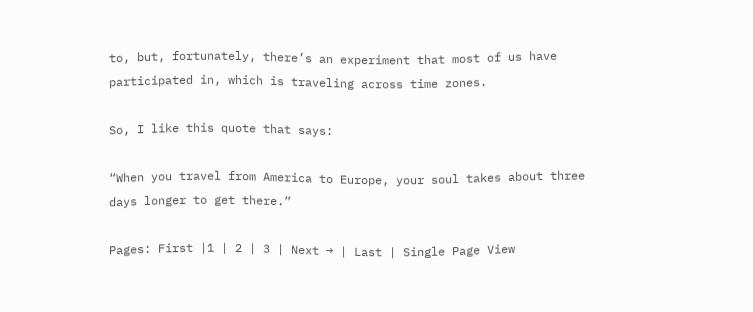to, but, fortunately, there’s an experiment that most of us have participated in, which is traveling across time zones.

So, I like this quote that says:

“When you travel from America to Europe, your soul takes about three days longer to get there.”

Pages: First |1 | 2 | 3 | Next → | Last | Single Page View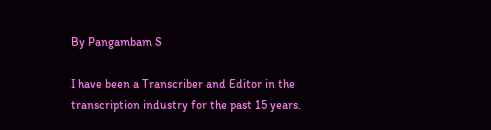By Pangambam S

I have been a Transcriber and Editor in the transcription industry for the past 15 years.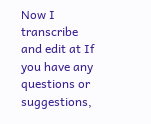Now I transcribe and edit at If you have any questions or suggestions,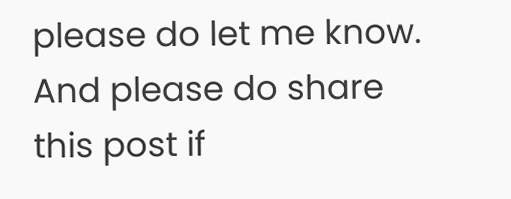please do let me know. And please do share this post if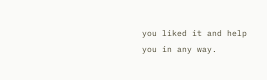you liked it and help you in any way.